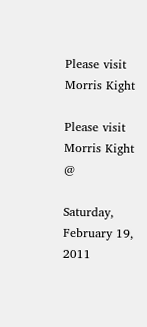Please visit Morris Kight

Please visit Morris Kight @

Saturday, February 19, 2011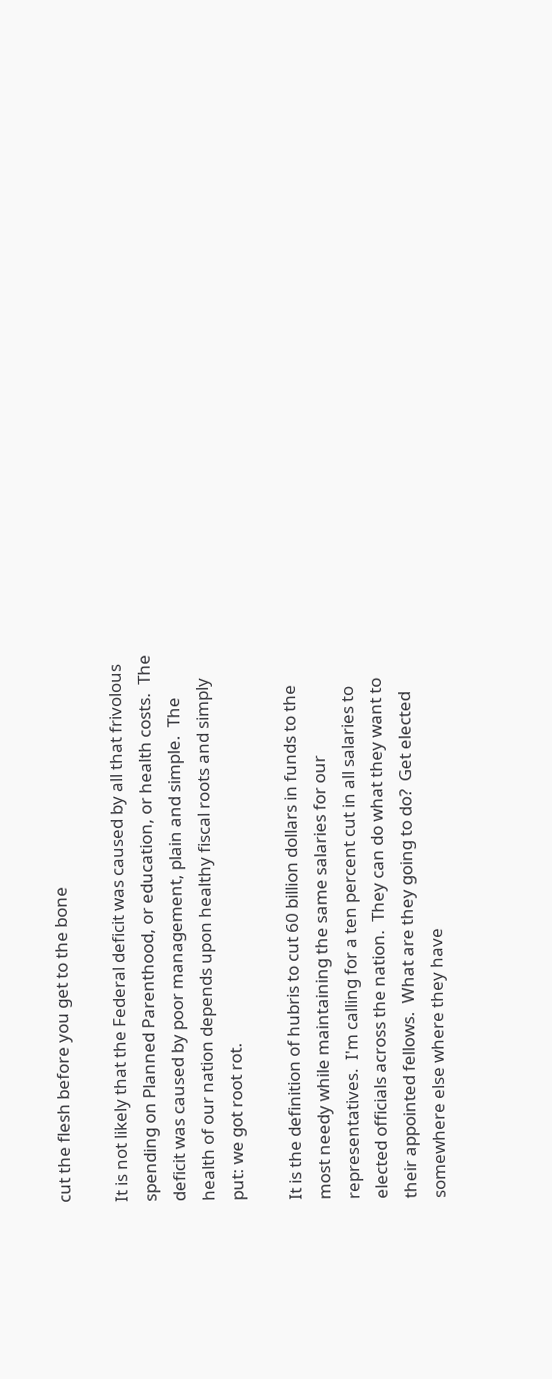cut the flesh before you get to the bone

It is not likely that the Federal deficit was caused by all that frivolous spending on Planned Parenthood, or education, or health costs.  The deficit was caused by poor management, plain and simple.  The health of our nation depends upon healthy fiscal roots and simply put: we got root rot.

It is the definition of hubris to cut 60 billion dollars in funds to the most needy while maintaining the same salaries for our representatives.  I'm calling for a ten percent cut in all salaries to elected officials across the nation.  They can do what they want to their appointed fellows.  What are they going to do?  Get elected somewhere else where they have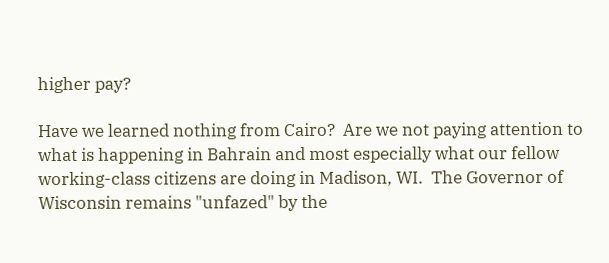higher pay?

Have we learned nothing from Cairo?  Are we not paying attention to what is happening in Bahrain and most especially what our fellow working-class citizens are doing in Madison, WI.  The Governor of Wisconsin remains "unfazed" by the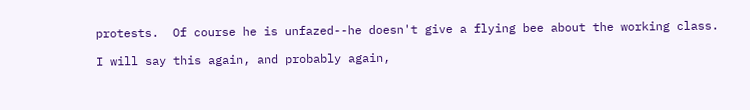protests.  Of course he is unfazed--he doesn't give a flying bee about the working class.

I will say this again, and probably again,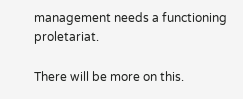management needs a functioning proletariat.

There will be more on this.